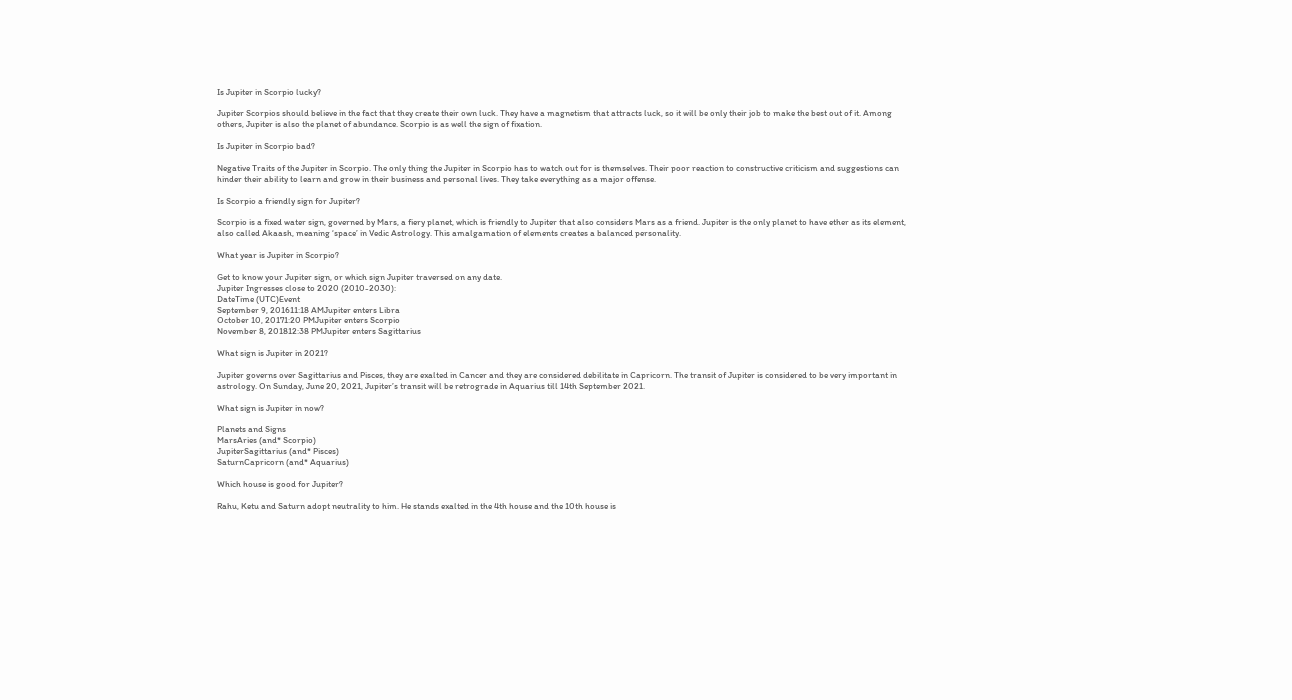Is Jupiter in Scorpio lucky?

Jupiter Scorpios should believe in the fact that they create their own luck. They have a magnetism that attracts luck, so it will be only their job to make the best out of it. Among others, Jupiter is also the planet of abundance. Scorpio is as well the sign of fixation.

Is Jupiter in Scorpio bad?

Negative Traits of the Jupiter in Scorpio. The only thing the Jupiter in Scorpio has to watch out for is themselves. Their poor reaction to constructive criticism and suggestions can hinder their ability to learn and grow in their business and personal lives. They take everything as a major offense.

Is Scorpio a friendly sign for Jupiter?

Scorpio is a fixed water sign, governed by Mars, a fiery planet, which is friendly to Jupiter that also considers Mars as a friend. Jupiter is the only planet to have ether as its element, also called Akaash, meaning ‘space’ in Vedic Astrology. This amalgamation of elements creates a balanced personality.

What year is Jupiter in Scorpio?

Get to know your Jupiter sign, or which sign Jupiter traversed on any date.
Jupiter Ingresses close to 2020 (2010-2030):
DateTime (UTC)Event
September 9, 201611:18 AMJupiter enters Libra
October 10, 20171:20 PMJupiter enters Scorpio
November 8, 201812:38 PMJupiter enters Sagittarius

What sign is Jupiter in 2021?

Jupiter governs over Sagittarius and Pisces, they are exalted in Cancer and they are considered debilitate in Capricorn. The transit of Jupiter is considered to be very important in astrology. On Sunday, June 20, 2021, Jupiter’s transit will be retrograde in Aquarius till 14th September 2021.

What sign is Jupiter in now?

Planets and Signs
MarsAries (and* Scorpio)
JupiterSagittarius (and* Pisces)
SaturnCapricorn (and* Aquarius)

Which house is good for Jupiter?

Rahu, Ketu and Saturn adopt neutrality to him. He stands exalted in the 4th house and the 10th house is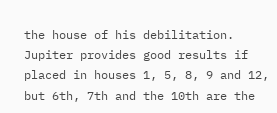the house of his debilitation. Jupiter provides good results if placed in houses 1, 5, 8, 9 and 12, but 6th, 7th and the 10th are the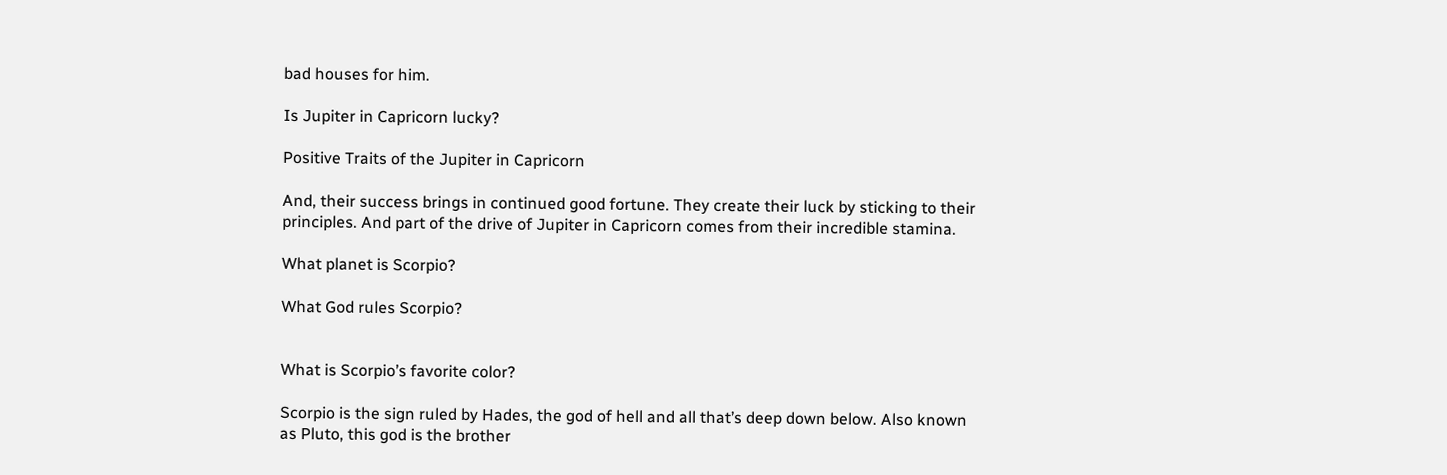bad houses for him.

Is Jupiter in Capricorn lucky?

Positive Traits of the Jupiter in Capricorn

And, their success brings in continued good fortune. They create their luck by sticking to their principles. And part of the drive of Jupiter in Capricorn comes from their incredible stamina.

What planet is Scorpio?

What God rules Scorpio?


What is Scorpio’s favorite color?

Scorpio is the sign ruled by Hades, the god of hell and all that’s deep down below. Also known as Pluto, this god is the brother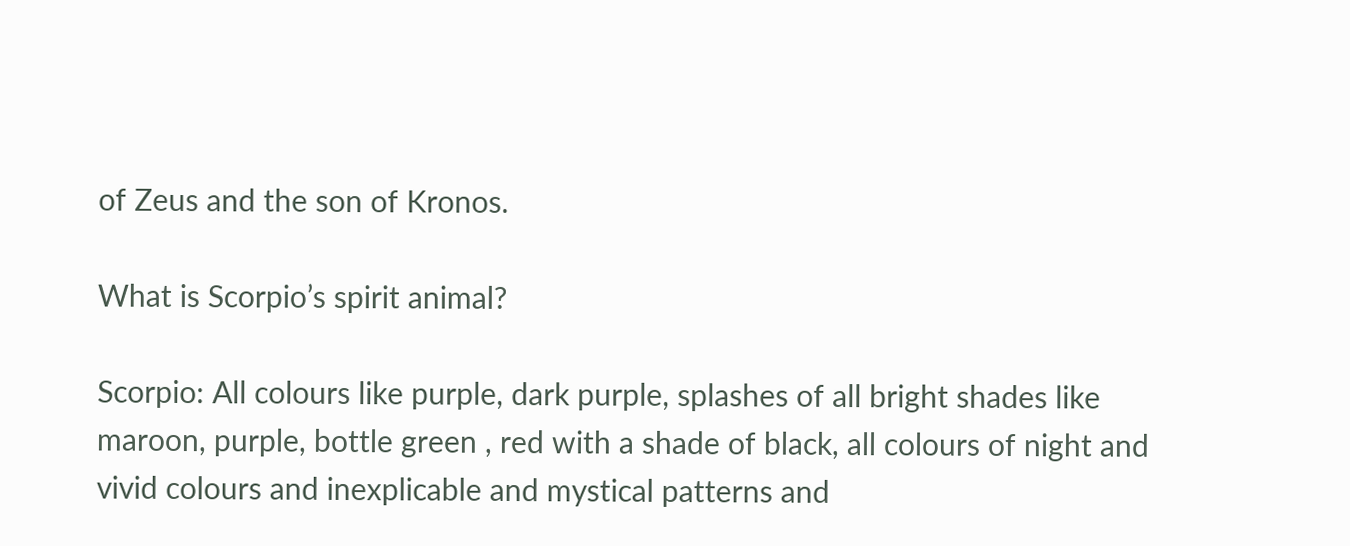of Zeus and the son of Kronos.

What is Scorpio’s spirit animal?

Scorpio: All colours like purple, dark purple, splashes of all bright shades like maroon, purple, bottle green , red with a shade of black, all colours of night and vivid colours and inexplicable and mystical patterns and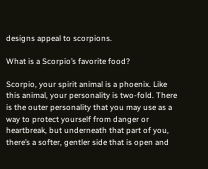designs appeal to scorpions.

What is a Scorpio’s favorite food?

Scorpio, your spirit animal is a phoenix. Like this animal, your personality is two-fold. There is the outer personality that you may use as a way to protect yourself from danger or heartbreak, but underneath that part of you, there’s a softer, gentler side that is open and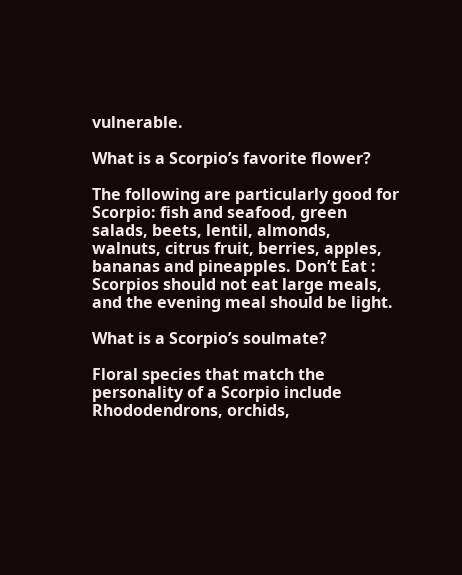vulnerable.

What is a Scorpio’s favorite flower?

The following are particularly good for Scorpio: fish and seafood, green salads, beets, lentil, almonds, walnuts, citrus fruit, berries, apples, bananas and pineapples. Don’t Eat : Scorpios should not eat large meals, and the evening meal should be light.

What is a Scorpio’s soulmate?

Floral species that match the personality of a Scorpio include Rhododendrons, orchids,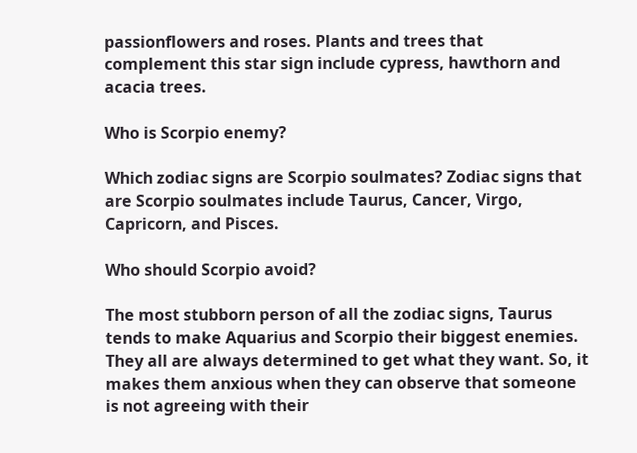passionflowers and roses. Plants and trees that complement this star sign include cypress, hawthorn and acacia trees.

Who is Scorpio enemy?

Which zodiac signs are Scorpio soulmates? Zodiac signs that are Scorpio soulmates include Taurus, Cancer, Virgo, Capricorn, and Pisces.

Who should Scorpio avoid?

The most stubborn person of all the zodiac signs, Taurus tends to make Aquarius and Scorpio their biggest enemies. They all are always determined to get what they want. So, it makes them anxious when they can observe that someone is not agreeing with their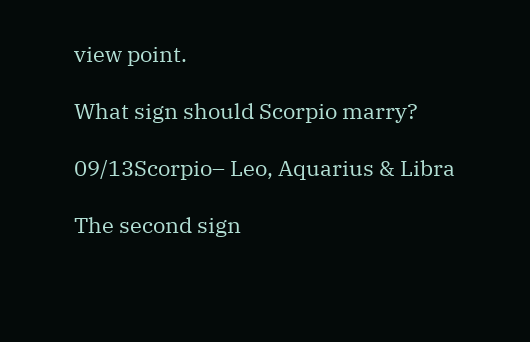view point.

What sign should Scorpio marry?

09/13Scorpio– Leo, Aquarius & Libra

The second sign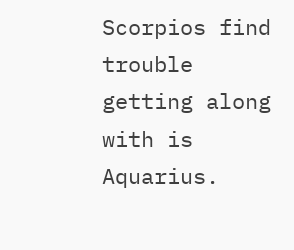Scorpios find trouble getting along with is Aquarius.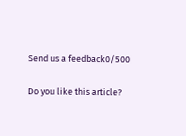Send us a feedback0/500

Do you like this article?